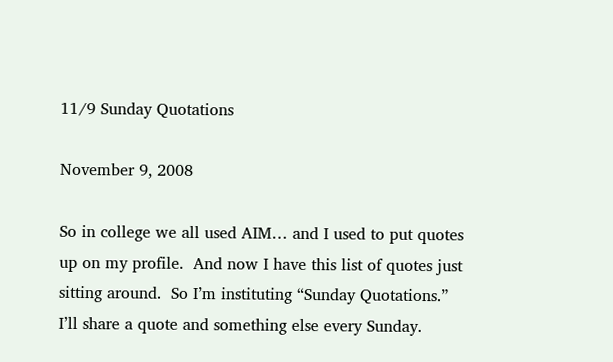11/9 Sunday Quotations

November 9, 2008

So in college we all used AIM… and I used to put quotes up on my profile.  And now I have this list of quotes just sitting around.  So I’m instituting “Sunday Quotations.”  I’ll share a quote and something else every Sunday.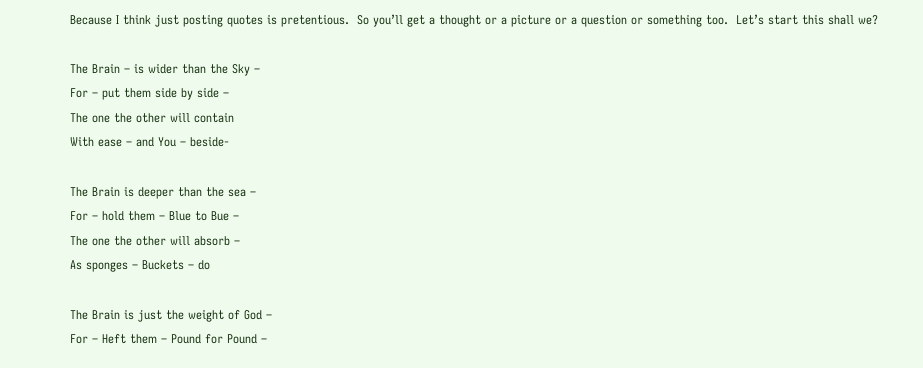Because I think just posting quotes is pretentious.  So you’ll get a thought or a picture or a question or something too.  Let’s start this shall we?

The Brain – is wider than the Sky –
For – put them side by side –
The one the other will contain
With ease – and You – beside-

The Brain is deeper than the sea –
For – hold them – Blue to Bue –
The one the other will absorb –
As sponges – Buckets – do

The Brain is just the weight of God –
For – Heft them – Pound for Pound –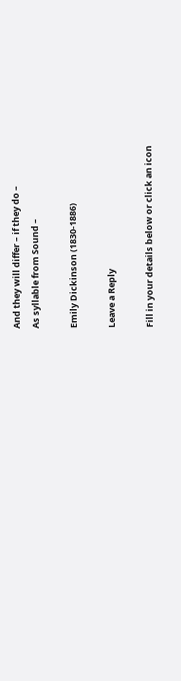And they will differ – if they do –
As syllable from Sound –

Emily Dickinson (1830-1886)

Leave a Reply

Fill in your details below or click an icon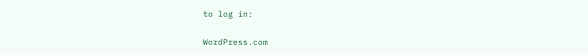to log in:

WordPress.com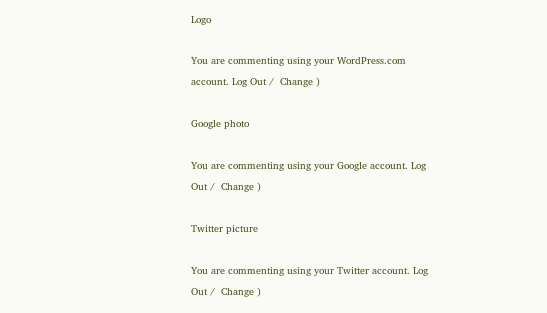Logo

You are commenting using your WordPress.com account. Log Out /  Change )

Google photo

You are commenting using your Google account. Log Out /  Change )

Twitter picture

You are commenting using your Twitter account. Log Out /  Change )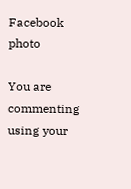Facebook photo

You are commenting using your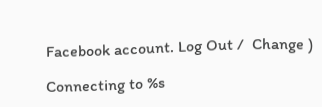Facebook account. Log Out /  Change )

Connecting to %s